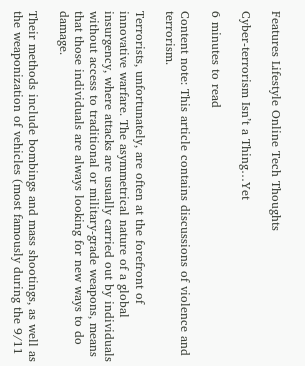Features Lifestyle Online Tech Thoughts

Cyber-terrorism Isn’t a Thing…Yet

6 minutes to read

Content note: This article contains discussions of violence and terrorism.

Terrorists, unfortunately, are often at the forefront of innovative warfare. The asymmetrical nature of a global insurgency, where attacks are usually carried out by individuals without access to traditional or military-grade weapons, means that those individuals are always looking for new ways to do damage.

Their methods include bombings and mass shootings, as well as the weaponization of vehicles (most famously during the 9/11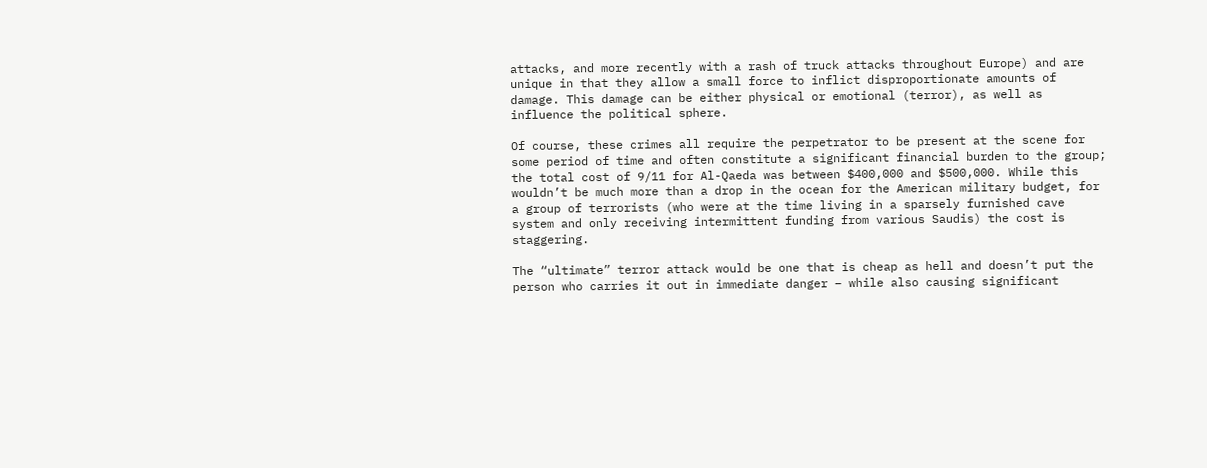attacks, and more recently with a rash of truck attacks throughout Europe) and are unique in that they allow a small force to inflict disproportionate amounts of damage. This damage can be either physical or emotional (terror), as well as influence the political sphere.

Of course, these crimes all require the perpetrator to be present at the scene for some period of time and often constitute a significant financial burden to the group; the total cost of 9/11 for Al-Qaeda was between $400,000 and $500,000. While this wouldn’t be much more than a drop in the ocean for the American military budget, for a group of terrorists (who were at the time living in a sparsely furnished cave system and only receiving intermittent funding from various Saudis) the cost is staggering.

The “ultimate” terror attack would be one that is cheap as hell and doesn’t put the person who carries it out in immediate danger – while also causing significant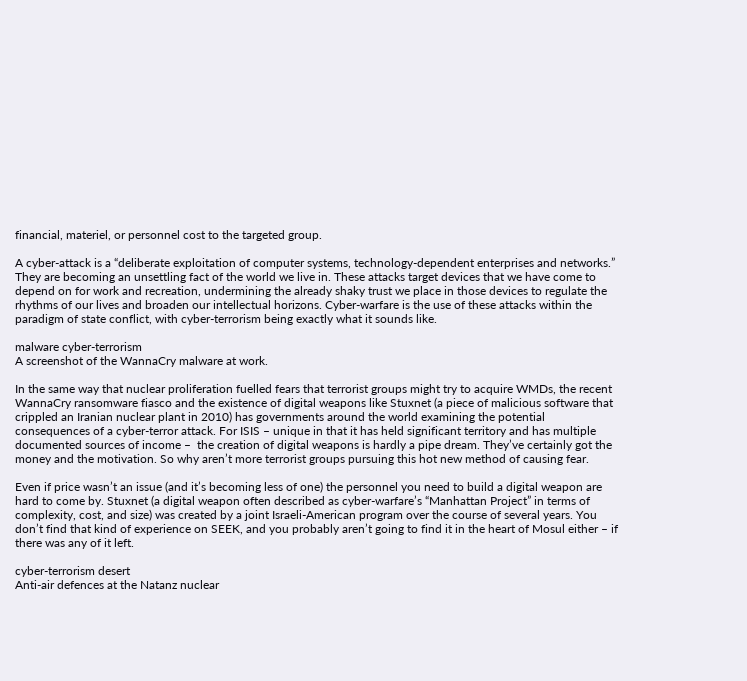financial, materiel, or personnel cost to the targeted group.

A cyber-attack is a “deliberate exploitation of computer systems, technology-dependent enterprises and networks.” They are becoming an unsettling fact of the world we live in. These attacks target devices that we have come to depend on for work and recreation, undermining the already shaky trust we place in those devices to regulate the rhythms of our lives and broaden our intellectual horizons. Cyber-warfare is the use of these attacks within the paradigm of state conflict, with cyber-terrorism being exactly what it sounds like.

malware cyber-terrorism
A screenshot of the WannaCry malware at work.

In the same way that nuclear proliferation fuelled fears that terrorist groups might try to acquire WMDs, the recent WannaCry ransomware fiasco and the existence of digital weapons like Stuxnet (a piece of malicious software that crippled an Iranian nuclear plant in 2010) has governments around the world examining the potential consequences of a cyber-terror attack. For ISIS – unique in that it has held significant territory and has multiple documented sources of income –  the creation of digital weapons is hardly a pipe dream. They’ve certainly got the money and the motivation. So why aren’t more terrorist groups pursuing this hot new method of causing fear.

Even if price wasn’t an issue (and it’s becoming less of one) the personnel you need to build a digital weapon are hard to come by. Stuxnet (a digital weapon often described as cyber-warfare’s “Manhattan Project” in terms of complexity, cost, and size) was created by a joint Israeli-American program over the course of several years. You don’t find that kind of experience on SEEK, and you probably aren’t going to find it in the heart of Mosul either – if there was any of it left.

cyber-terrorism desert
Anti-air defences at the Natanz nuclear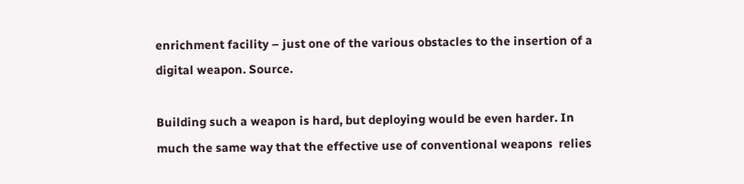enrichment facility – just one of the various obstacles to the insertion of a digital weapon. Source.

Building such a weapon is hard, but deploying would be even harder. In much the same way that the effective use of conventional weapons  relies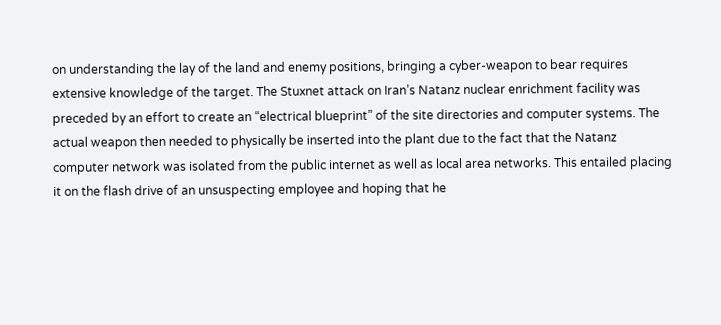on understanding the lay of the land and enemy positions, bringing a cyber-weapon to bear requires extensive knowledge of the target. The Stuxnet attack on Iran’s Natanz nuclear enrichment facility was preceded by an effort to create an “electrical blueprint” of the site directories and computer systems. The actual weapon then needed to physically be inserted into the plant due to the fact that the Natanz computer network was isolated from the public internet as well as local area networks. This entailed placing it on the flash drive of an unsuspecting employee and hoping that he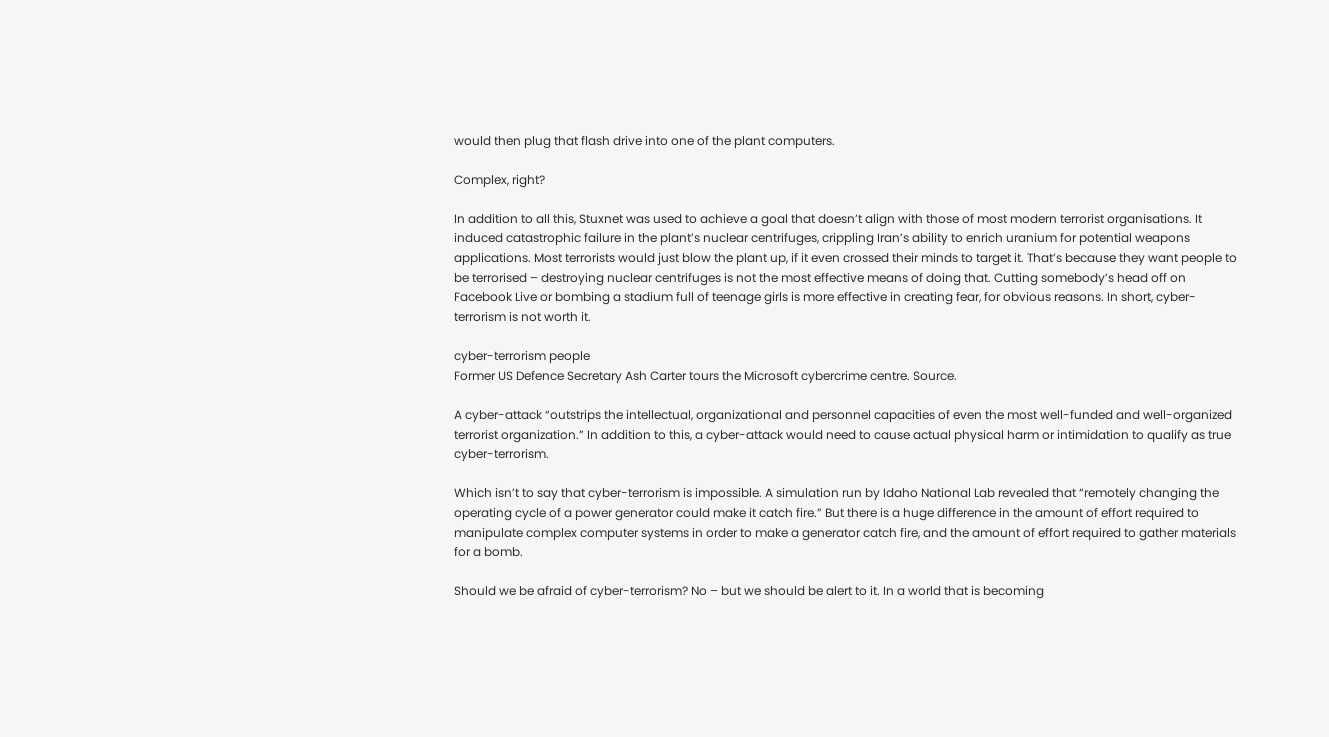would then plug that flash drive into one of the plant computers.

Complex, right?

In addition to all this, Stuxnet was used to achieve a goal that doesn’t align with those of most modern terrorist organisations. It induced catastrophic failure in the plant’s nuclear centrifuges, crippling Iran’s ability to enrich uranium for potential weapons applications. Most terrorists would just blow the plant up, if it even crossed their minds to target it. That’s because they want people to be terrorised – destroying nuclear centrifuges is not the most effective means of doing that. Cutting somebody’s head off on Facebook Live or bombing a stadium full of teenage girls is more effective in creating fear, for obvious reasons. In short, cyber-terrorism is not worth it.

cyber-terrorism people
Former US Defence Secretary Ash Carter tours the Microsoft cybercrime centre. Source.

A cyber-attack “outstrips the intellectual, organizational and personnel capacities of even the most well-funded and well-organized terrorist organization.” In addition to this, a cyber-attack would need to cause actual physical harm or intimidation to qualify as true cyber-terrorism.

Which isn’t to say that cyber-terrorism is impossible. A simulation run by Idaho National Lab revealed that “remotely changing the operating cycle of a power generator could make it catch fire.” But there is a huge difference in the amount of effort required to manipulate complex computer systems in order to make a generator catch fire, and the amount of effort required to gather materials for a bomb.

Should we be afraid of cyber-terrorism? No – but we should be alert to it. In a world that is becoming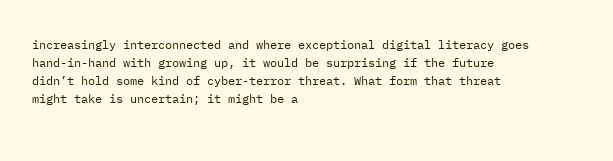increasingly interconnected and where exceptional digital literacy goes hand-in-hand with growing up, it would be surprising if the future didn’t hold some kind of cyber-terror threat. What form that threat might take is uncertain; it might be a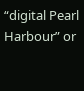“digital Pearl Harbour” or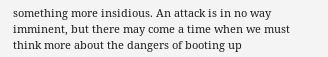something more insidious. An attack is in no way imminent, but there may come a time when we must think more about the dangers of booting up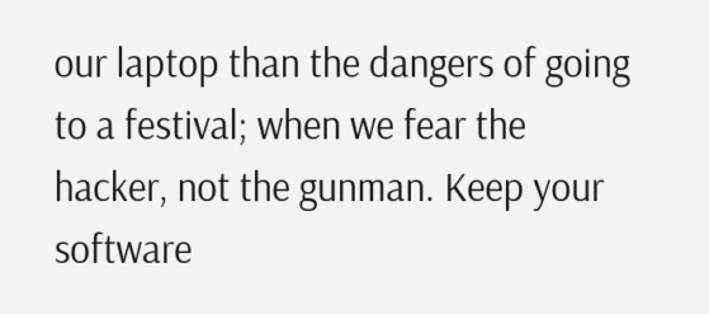our laptop than the dangers of going to a festival; when we fear the hacker, not the gunman. Keep your software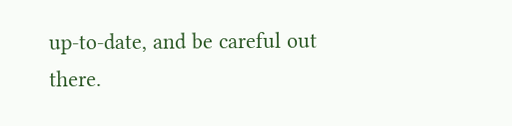up-to-date, and be careful out there.